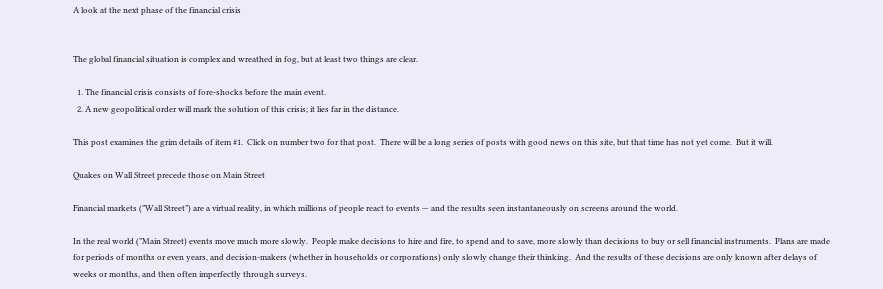A look at the next phase of the financial crisis


The global financial situation is complex and wreathed in fog, but at least two things are clear.

  1. The financial crisis consists of fore-shocks before the main event.
  2. A new geopolitical order will mark the solution of this crisis; it lies far in the distance.

This post examines the grim details of item #1.  Click on number two for that post.  There will be a long series of posts with good news on this site, but that time has not yet come.  But it will.

Quakes on Wall Street precede those on Main Street

Financial markets (”Wall Street”) are a virtual reality, in which millions of people react to events — and the results seen instantaneously on screens around the world.

In the real world (”Main Street) events move much more slowly.  People make decisions to hire and fire, to spend and to save, more slowly than decisions to buy or sell financial instruments.  Plans are made for periods of months or even years, and decision-makers (whether in households or corporations) only slowly change their thinking.  And the results of these decisions are only known after delays of weeks or months, and then often imperfectly through surveys.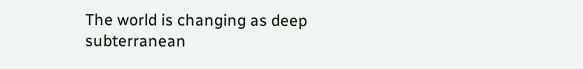The world is changing as deep subterranean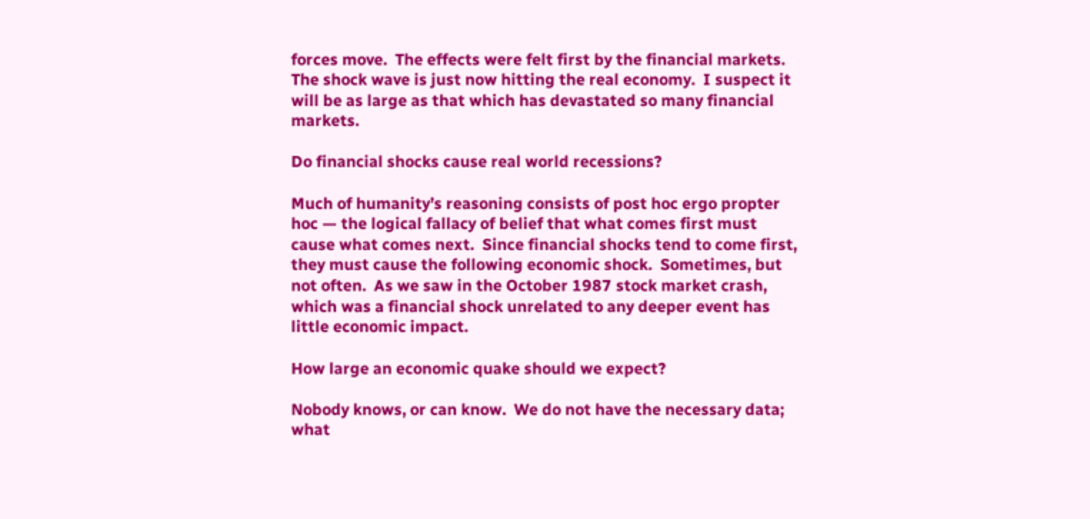forces move.  The effects were felt first by the financial markets.  The shock wave is just now hitting the real economy.  I suspect it will be as large as that which has devastated so many financial markets.

Do financial shocks cause real world recessions?

Much of humanity’s reasoning consists of post hoc ergo propter hoc — the logical fallacy of belief that what comes first must cause what comes next.  Since financial shocks tend to come first, they must cause the following economic shock.  Sometimes, but not often.  As we saw in the October 1987 stock market crash, which was a financial shock unrelated to any deeper event has little economic impact.

How large an economic quake should we expect?

Nobody knows, or can know.  We do not have the necessary data; what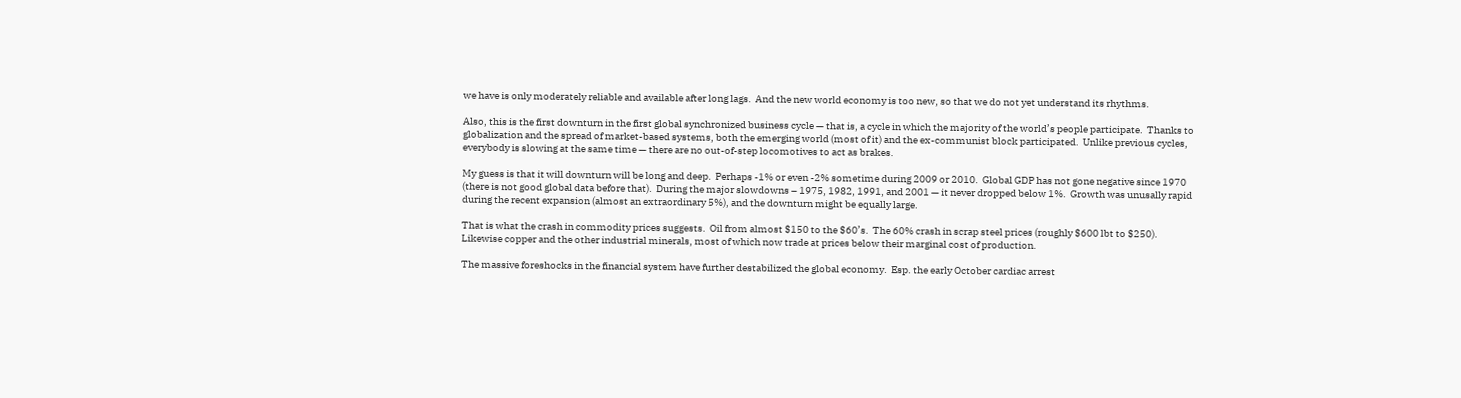we have is only moderately reliable and available after long lags.  And the new world economy is too new, so that we do not yet understand its rhythms.

Also, this is the first downturn in the first global synchronized business cycle — that is, a cycle in which the majority of the world’s people participate.  Thanks to globalization and the spread of market-based systems, both the emerging world (most of it) and the ex-communist block participated.  Unlike previous cycles, everybody is slowing at the same time — there are no out-of-step locomotives to act as brakes.

My guess is that it will downturn will be long and deep.  Perhaps -1% or even -2% sometime during 2009 or 2010.  Global GDP has not gone negative since 1970 (there is not good global data before that).  During the major slowdowns – 1975, 1982, 1991, and 2001 — it never dropped below 1%.  Growth was unusally rapid during the recent expansion (almost an extraordinary 5%), and the downturn might be equally large.

That is what the crash in commodity prices suggests.  Oil from almost $150 to the $60’s.  The 60% crash in scrap steel prices (roughly $600 lbt to $250).  Likewise copper and the other industrial minerals, most of which now trade at prices below their marginal cost of production.

The massive foreshocks in the financial system have further destabilized the global economy.  Esp. the early October cardiac arrest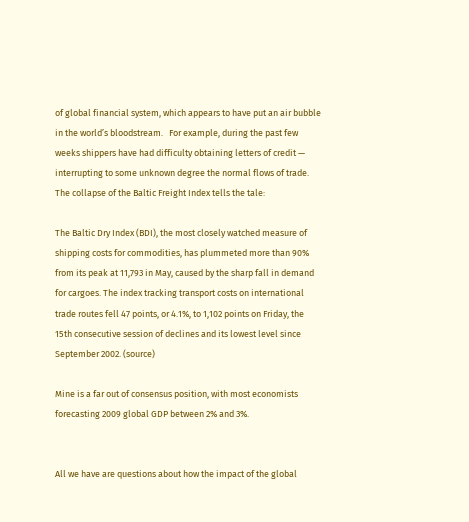of global financial system, which appears to have put an air bubble in the world’s bloodstream.   For example, during the past few weeks shippers have had difficulty obtaining letters of credit — interrupting to some unknown degree the normal flows of trade.  The collapse of the Baltic Freight Index tells the tale:

The Baltic Dry Index (BDI), the most closely watched measure of shipping costs for commodities, has plummeted more than 90% from its peak at 11,793 in May, caused by the sharp fall in demand for cargoes. The index tracking transport costs on international trade routes fell 47 points, or 4.1%, to 1,102 points on Friday, the 15th consecutive session of declines and its lowest level since September 2002. (source)

Mine is a far out of consensus position, with most economists forecasting 2009 global GDP between 2% and 3%.


All we have are questions about how the impact of the global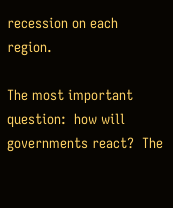recession on each region.

The most important question:  how will governments react?  The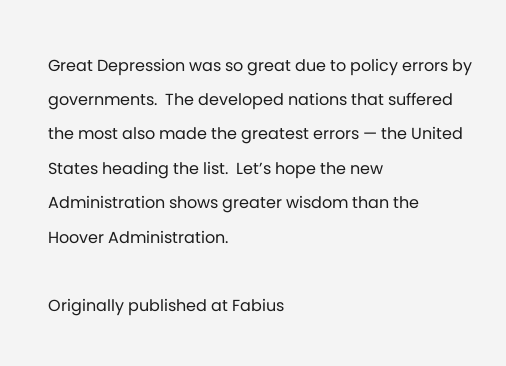Great Depression was so great due to policy errors by governments.  The developed nations that suffered the most also made the greatest errors — the United States heading the list.  Let’s hope the new Administration shows greater wisdom than the Hoover Administration.

Originally published at Fabius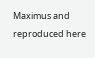Maximus and reproduced here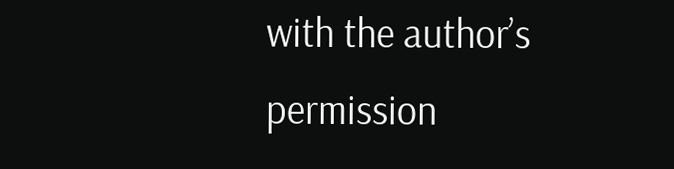with the author’s permission